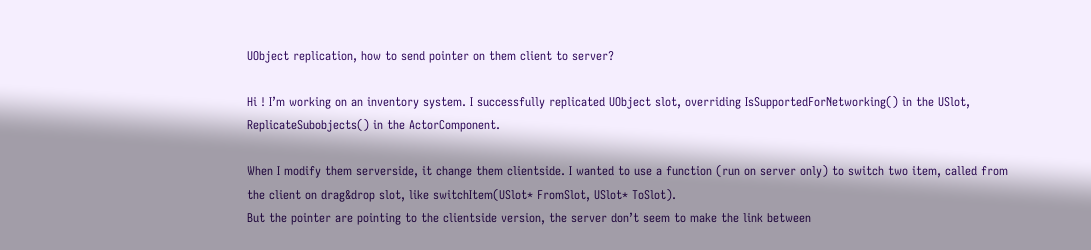UObject replication, how to send pointer on them client to server?

Hi ! I’m working on an inventory system. I successfully replicated UObject slot, overriding IsSupportedForNetworking() in the USlot, ReplicateSubobjects() in the ActorComponent.

When I modify them serverside, it change them clientside. I wanted to use a function (run on server only) to switch two item, called from the client on drag&drop slot, like switchItem(USlot* FromSlot, USlot* ToSlot).
But the pointer are pointing to the clientside version, the server don’t seem to make the link between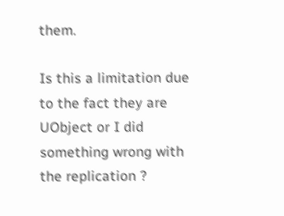them.

Is this a limitation due to the fact they are UObject or I did something wrong with the replication ?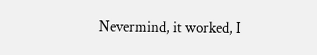Nevermind, it worked, I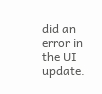did an error in the UI update.